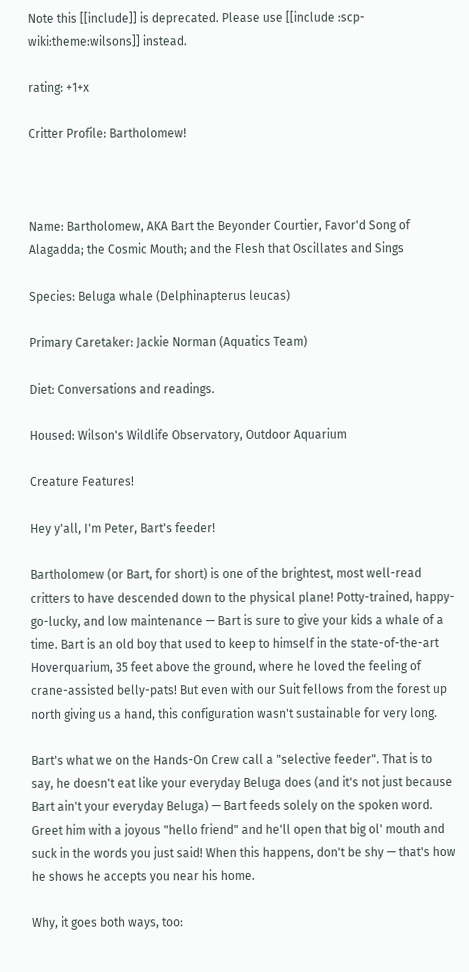Note this [[include]] is deprecated. Please use [[include :scp-wiki:theme:wilsons]] instead.

rating: +1+x

Critter Profile: Bartholomew!



Name: Bartholomew, AKA Bart the Beyonder Courtier, Favor'd Song of Alagadda; the Cosmic Mouth; and the Flesh that Oscillates and Sings

Species: Beluga whale (Delphinapterus leucas)

Primary Caretaker: Jackie Norman (Aquatics Team)

Diet: Conversations and readings.

Housed: Wilson's Wildlife Observatory, Outdoor Aquarium

Creature Features!

Hey y'all, I'm Peter, Bart's feeder!

Bartholomew (or Bart, for short) is one of the brightest, most well-read critters to have descended down to the physical plane! Potty-trained, happy-go-lucky, and low maintenance — Bart is sure to give your kids a whale of a time. Bart is an old boy that used to keep to himself in the state-of-the-art Hoverquarium, 35 feet above the ground, where he loved the feeling of crane-assisted belly-pats! But even with our Suit fellows from the forest up north giving us a hand, this configuration wasn't sustainable for very long.

Bart's what we on the Hands-On Crew call a "selective feeder". That is to say, he doesn't eat like your everyday Beluga does (and it's not just because Bart ain't your everyday Beluga) — Bart feeds solely on the spoken word. Greet him with a joyous "hello friend" and he'll open that big ol' mouth and suck in the words you just said! When this happens, don't be shy — that's how he shows he accepts you near his home.

Why, it goes both ways, too: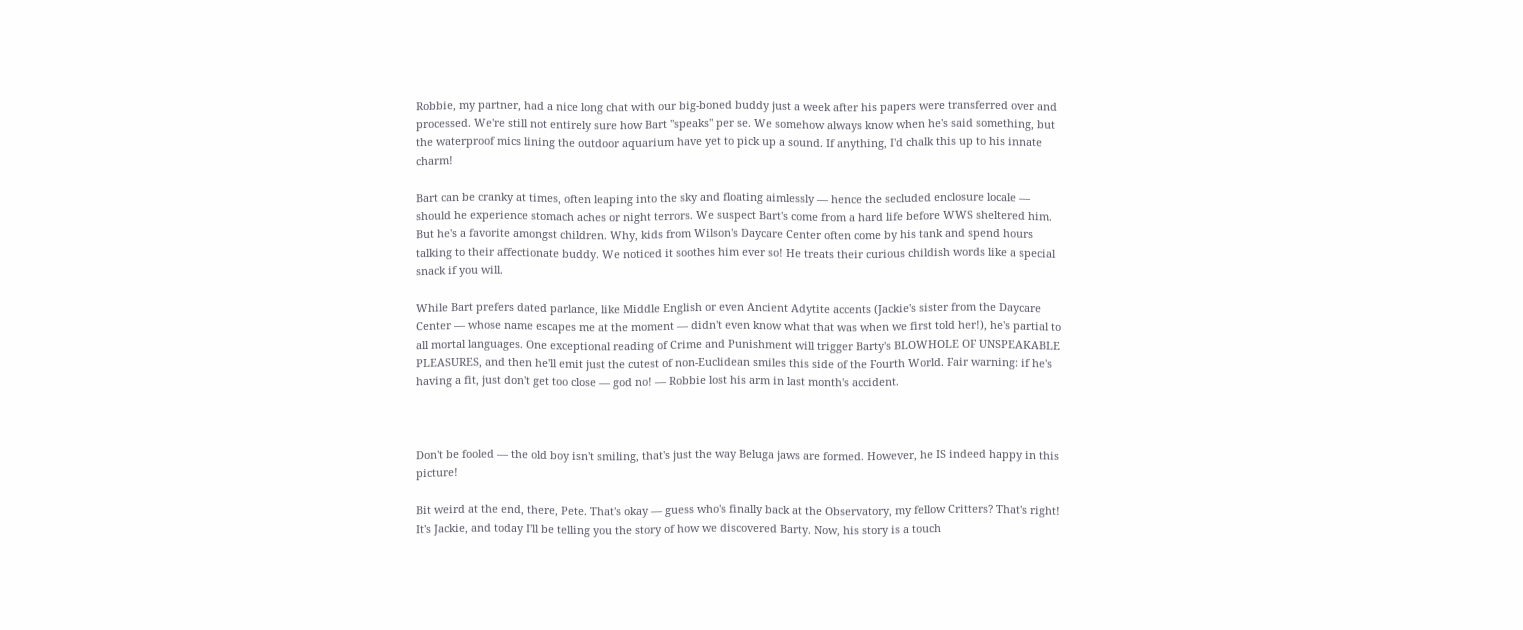Robbie, my partner, had a nice long chat with our big-boned buddy just a week after his papers were transferred over and processed. We're still not entirely sure how Bart "speaks" per se. We somehow always know when he's said something, but the waterproof mics lining the outdoor aquarium have yet to pick up a sound. If anything, I'd chalk this up to his innate charm!

Bart can be cranky at times, often leaping into the sky and floating aimlessly — hence the secluded enclosure locale — should he experience stomach aches or night terrors. We suspect Bart's come from a hard life before WWS sheltered him. But he's a favorite amongst children. Why, kids from Wilson's Daycare Center often come by his tank and spend hours talking to their affectionate buddy. We noticed it soothes him ever so! He treats their curious childish words like a special snack if you will.

While Bart prefers dated parlance, like Middle English or even Ancient Adytite accents (Jackie's sister from the Daycare Center — whose name escapes me at the moment — didn't even know what that was when we first told her!), he's partial to all mortal languages. One exceptional reading of Crime and Punishment will trigger Barty's BLOWHOLE OF UNSPEAKABLE PLEASURES, and then he'll emit just the cutest of non-Euclidean smiles this side of the Fourth World. Fair warning: if he's having a fit, just don't get too close — god no! — Robbie lost his arm in last month's accident.



Don't be fooled — the old boy isn't smiling, that's just the way Beluga jaws are formed. However, he IS indeed happy in this picture!

Bit weird at the end, there, Pete. That's okay — guess who's finally back at the Observatory, my fellow Critters? That's right! It's Jackie, and today I'll be telling you the story of how we discovered Barty. Now, his story is a touch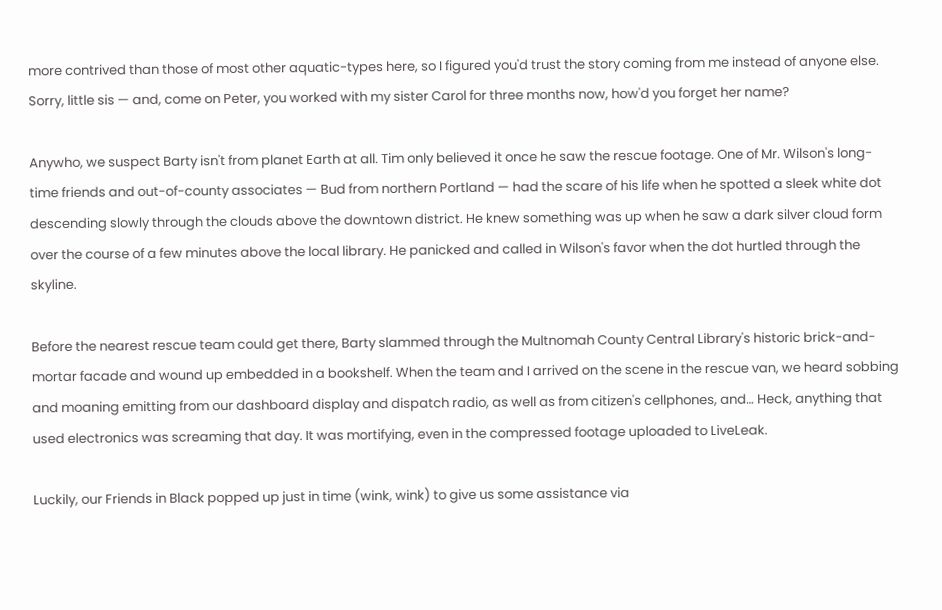more contrived than those of most other aquatic-types here, so I figured you'd trust the story coming from me instead of anyone else. Sorry, little sis — and, come on Peter, you worked with my sister Carol for three months now, how'd you forget her name?

Anywho, we suspect Barty isn't from planet Earth at all. Tim only believed it once he saw the rescue footage. One of Mr. Wilson's long-time friends and out-of-county associates — Bud from northern Portland — had the scare of his life when he spotted a sleek white dot descending slowly through the clouds above the downtown district. He knew something was up when he saw a dark silver cloud form over the course of a few minutes above the local library. He panicked and called in Wilson's favor when the dot hurtled through the skyline.

Before the nearest rescue team could get there, Barty slammed through the Multnomah County Central Library's historic brick-and-mortar facade and wound up embedded in a bookshelf. When the team and I arrived on the scene in the rescue van, we heard sobbing and moaning emitting from our dashboard display and dispatch radio, as well as from citizen's cellphones, and… Heck, anything that used electronics was screaming that day. It was mortifying, even in the compressed footage uploaded to LiveLeak.

Luckily, our Friends in Black popped up just in time (wink, wink) to give us some assistance via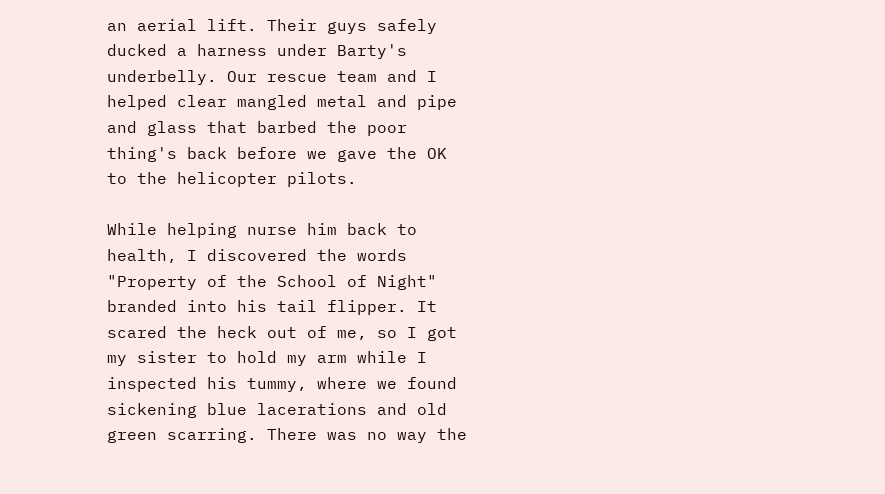an aerial lift. Their guys safely ducked a harness under Barty's underbelly. Our rescue team and I helped clear mangled metal and pipe and glass that barbed the poor thing's back before we gave the OK to the helicopter pilots.

While helping nurse him back to health, I discovered the words "Property of the School of Night" branded into his tail flipper. It scared the heck out of me, so I got my sister to hold my arm while I inspected his tummy, where we found sickening blue lacerations and old green scarring. There was no way the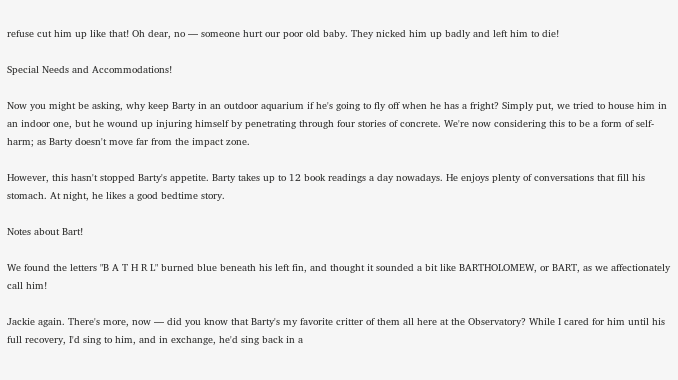refuse cut him up like that! Oh dear, no — someone hurt our poor old baby. They nicked him up badly and left him to die!

Special Needs and Accommodations!

Now you might be asking, why keep Barty in an outdoor aquarium if he's going to fly off when he has a fright? Simply put, we tried to house him in an indoor one, but he wound up injuring himself by penetrating through four stories of concrete. We're now considering this to be a form of self-harm; as Barty doesn't move far from the impact zone.

However, this hasn't stopped Barty's appetite. Barty takes up to 12 book readings a day nowadays. He enjoys plenty of conversations that fill his stomach. At night, he likes a good bedtime story.

Notes about Bart!

We found the letters "B A T H R L" burned blue beneath his left fin, and thought it sounded a bit like BARTHOLOMEW, or BART, as we affectionately call him!

Jackie again. There's more, now — did you know that Barty's my favorite critter of them all here at the Observatory? While I cared for him until his full recovery, I'd sing to him, and in exchange, he'd sing back in a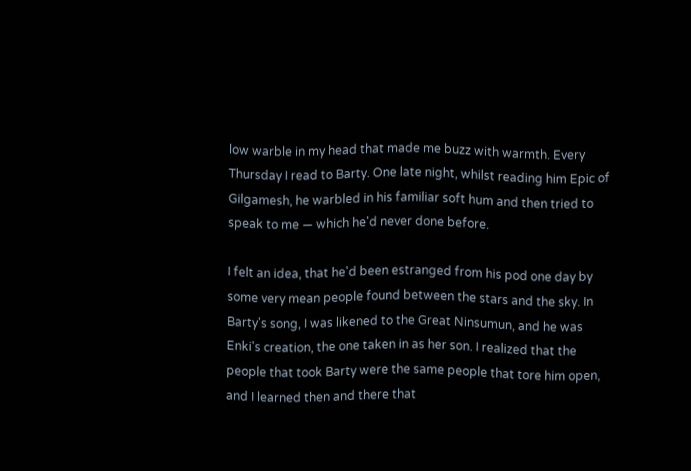low warble in my head that made me buzz with warmth. Every Thursday I read to Barty. One late night, whilst reading him Epic of Gilgamesh, he warbled in his familiar soft hum and then tried to speak to me — which he'd never done before.

I felt an idea, that he'd been estranged from his pod one day by some very mean people found between the stars and the sky. In Barty's song, I was likened to the Great Ninsumun, and he was Enki's creation, the one taken in as her son. I realized that the people that took Barty were the same people that tore him open, and I learned then and there that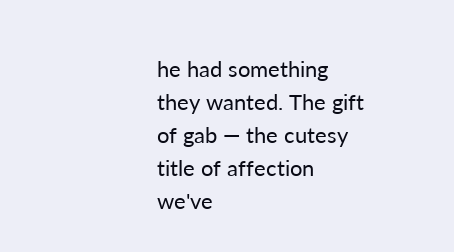he had something they wanted. The gift of gab — the cutesy title of affection we've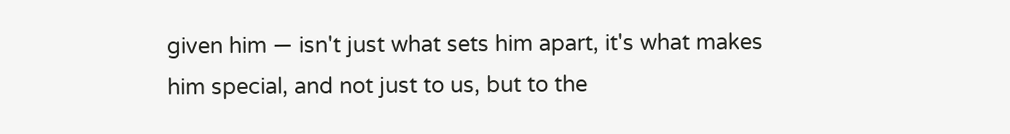given him — isn't just what sets him apart, it's what makes him special, and not just to us, but to the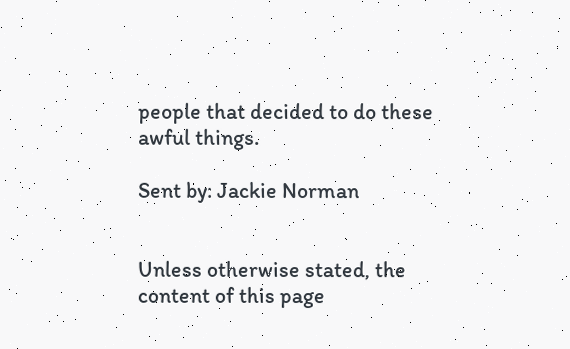people that decided to do these awful things.

Sent by: Jackie Norman


Unless otherwise stated, the content of this page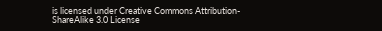is licensed under Creative Commons Attribution-ShareAlike 3.0 License